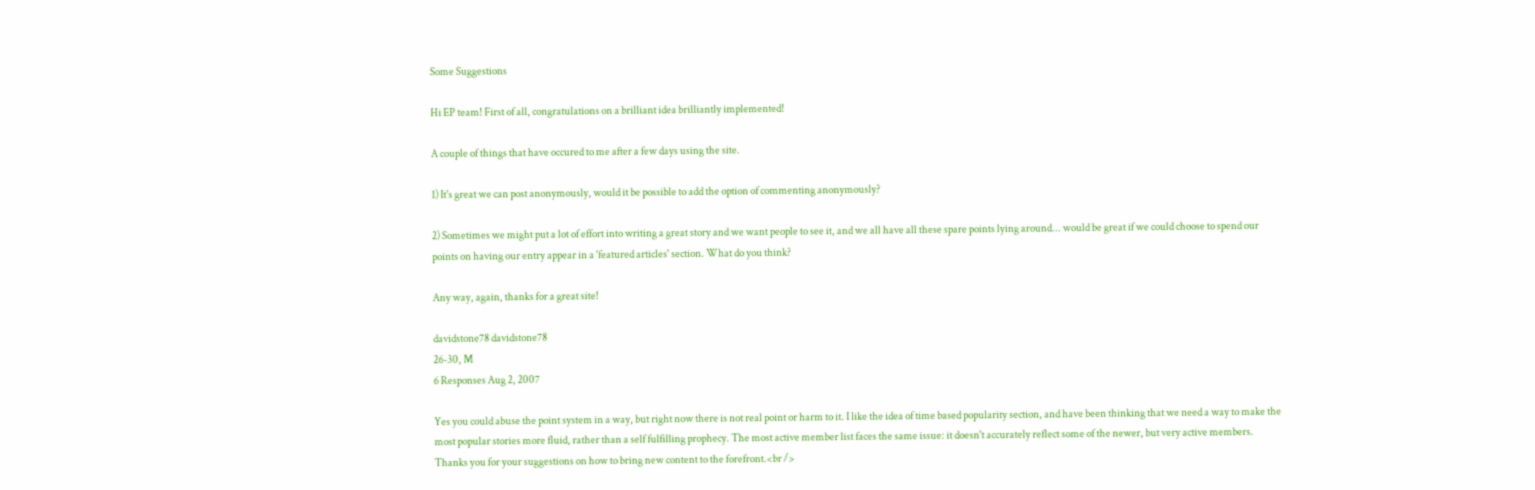Some Suggestions

Hi EP team! First of all, congratulations on a brilliant idea brilliantly implemented!

A couple of things that have occured to me after a few days using the site.

1) It's great we can post anonymously, would it be possible to add the option of commenting anonymously?

2) Sometimes we might put a lot of effort into writing a great story and we want people to see it, and we all have all these spare points lying around... would be great if we could choose to spend our points on having our entry appear in a 'featured articles' section. What do you think?

Any way, again, thanks for a great site!

davidstone78 davidstone78
26-30, M
6 Responses Aug 2, 2007

Yes you could abuse the point system in a way, but right now there is not real point or harm to it. I like the idea of time based popularity section, and have been thinking that we need a way to make the most popular stories more fluid, rather than a self fulfilling prophecy. The most active member list faces the same issue: it doesn't accurately reflect some of the newer, but very active members. Thanks you for your suggestions on how to bring new content to the forefront.<br />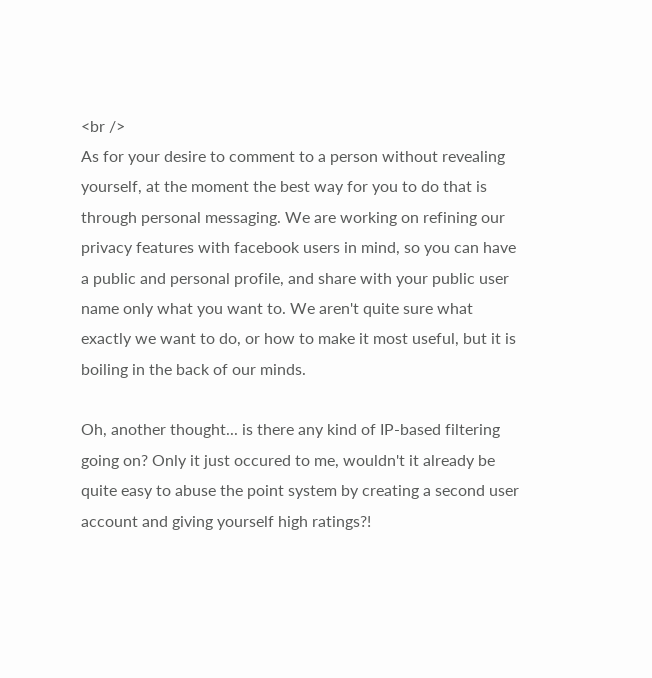<br />
As for your desire to comment to a person without revealing yourself, at the moment the best way for you to do that is through personal messaging. We are working on refining our privacy features with facebook users in mind, so you can have a public and personal profile, and share with your public user name only what you want to. We aren't quite sure what exactly we want to do, or how to make it most useful, but it is boiling in the back of our minds.

Oh, another thought... is there any kind of IP-based filtering going on? Only it just occured to me, wouldn't it already be quite easy to abuse the point system by creating a second user account and giving yourself high ratings?!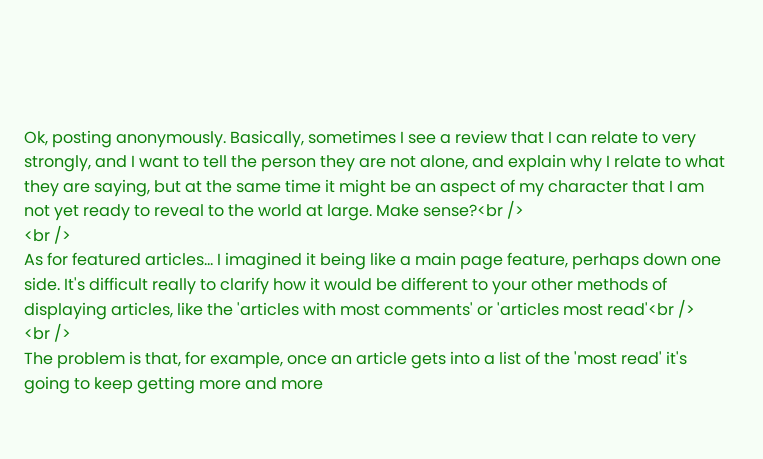Ok, posting anonymously. Basically, sometimes I see a review that I can relate to very strongly, and I want to tell the person they are not alone, and explain why I relate to what they are saying, but at the same time it might be an aspect of my character that I am not yet ready to reveal to the world at large. Make sense?<br />
<br />
As for featured articles... I imagined it being like a main page feature, perhaps down one side. It's difficult really to clarify how it would be different to your other methods of displaying articles, like the 'articles with most comments' or 'articles most read'<br />
<br />
The problem is that, for example, once an article gets into a list of the 'most read' it's going to keep getting more and more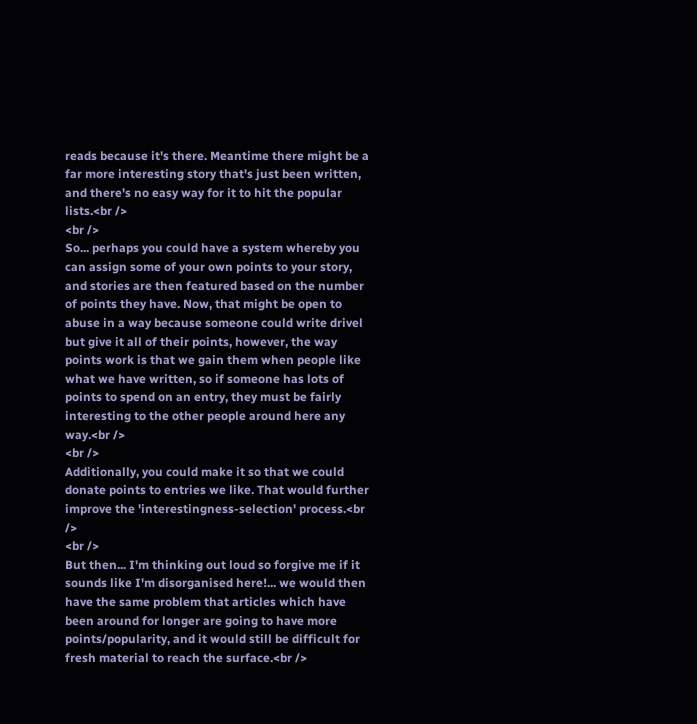reads because it's there. Meantime there might be a far more interesting story that's just been written, and there's no easy way for it to hit the popular lists.<br />
<br />
So... perhaps you could have a system whereby you can assign some of your own points to your story, and stories are then featured based on the number of points they have. Now, that might be open to abuse in a way because someone could write drivel but give it all of their points, however, the way points work is that we gain them when people like what we have written, so if someone has lots of points to spend on an entry, they must be fairly interesting to the other people around here any way.<br />
<br />
Additionally, you could make it so that we could donate points to entries we like. That would further improve the 'interestingness-selection' process.<br />
<br />
But then... I'm thinking out loud so forgive me if it sounds like I'm disorganised here!... we would then have the same problem that articles which have been around for longer are going to have more points/popularity, and it would still be difficult for fresh material to reach the surface.<br />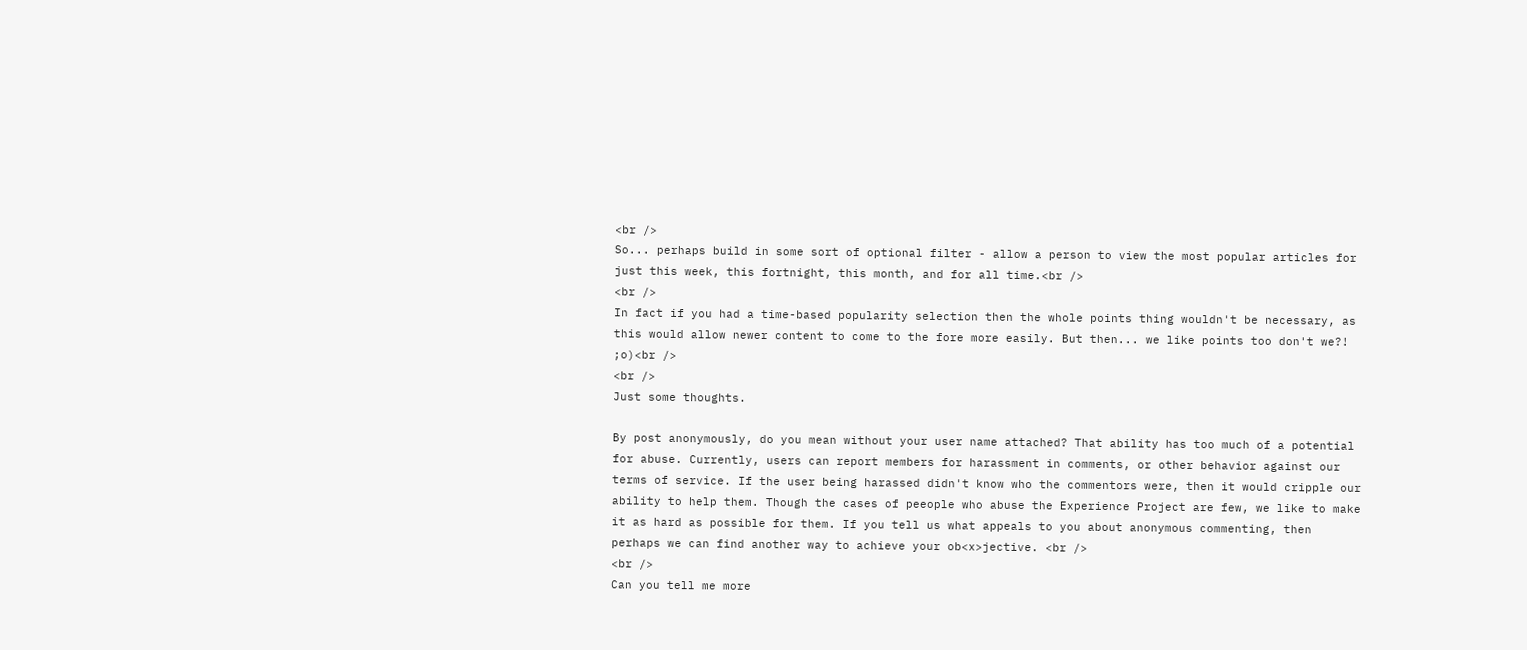<br />
So... perhaps build in some sort of optional filter - allow a person to view the most popular articles for just this week, this fortnight, this month, and for all time.<br />
<br />
In fact if you had a time-based popularity selection then the whole points thing wouldn't be necessary, as this would allow newer content to come to the fore more easily. But then... we like points too don't we?! ;o)<br />
<br />
Just some thoughts.

By post anonymously, do you mean without your user name attached? That ability has too much of a potential for abuse. Currently, users can report members for harassment in comments, or other behavior against our terms of service. If the user being harassed didn't know who the commentors were, then it would cripple our ability to help them. Though the cases of peeople who abuse the Experience Project are few, we like to make it as hard as possible for them. If you tell us what appeals to you about anonymous commenting, then perhaps we can find another way to achieve your ob<x>jective. <br />
<br />
Can you tell me more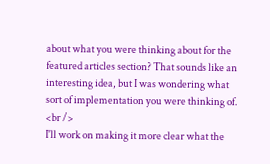about what you were thinking about for the featured articles section? That sounds like an interesting idea, but I was wondering what sort of implementation you were thinking of. <br />
I'll work on making it more clear what the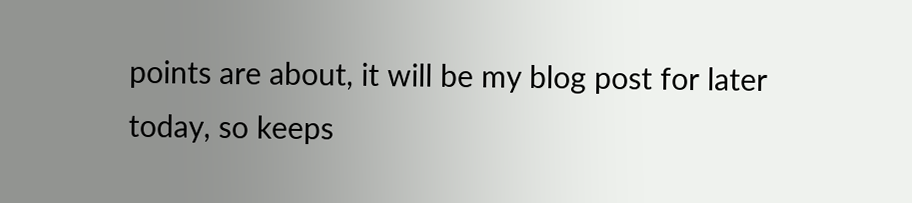points are about, it will be my blog post for later today, so keeps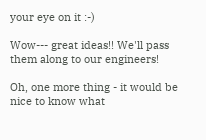your eye on it :-)

Wow--- great ideas!! We'll pass them along to our engineers!

Oh, one more thing - it would be nice to know what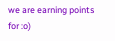we are earning points for :o)